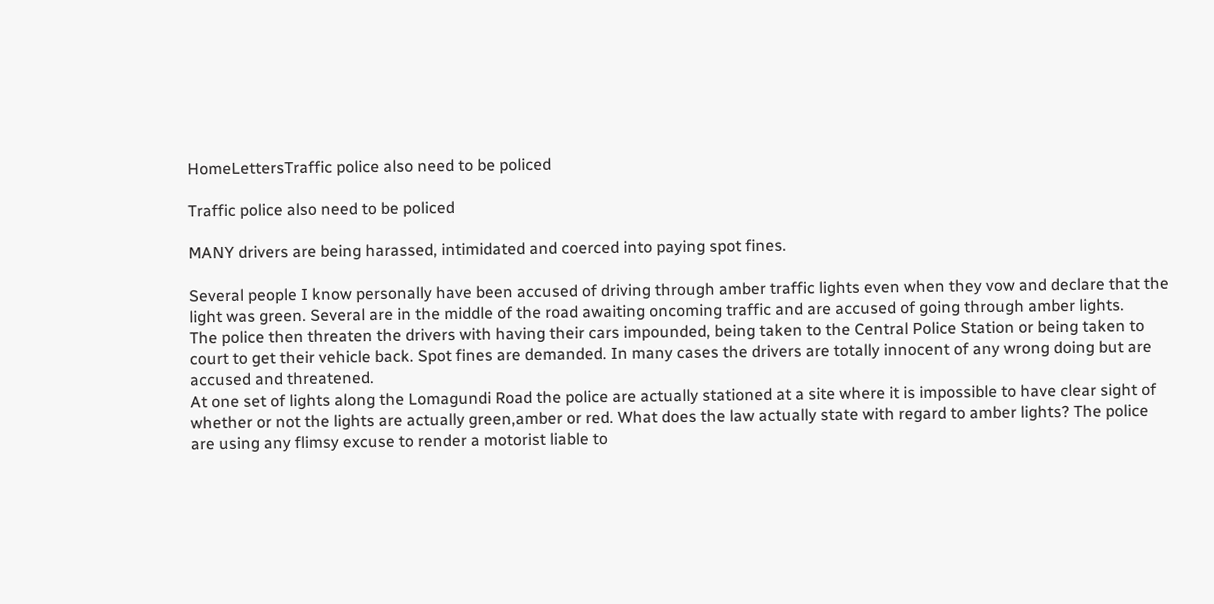HomeLettersTraffic police also need to be policed

Traffic police also need to be policed

MANY drivers are being harassed, intimidated and coerced into paying spot fines.

Several people I know personally have been accused of driving through amber traffic lights even when they vow and declare that the light was green. Several are in the middle of the road awaiting oncoming traffic and are accused of going through amber lights.
The police then threaten the drivers with having their cars impounded, being taken to the Central Police Station or being taken to court to get their vehicle back. Spot fines are demanded. In many cases the drivers are totally innocent of any wrong doing but are accused and threatened.
At one set of lights along the Lomagundi Road the police are actually stationed at a site where it is impossible to have clear sight of whether or not the lights are actually green,amber or red. What does the law actually state with regard to amber lights? The police are using any flimsy excuse to render a motorist liable to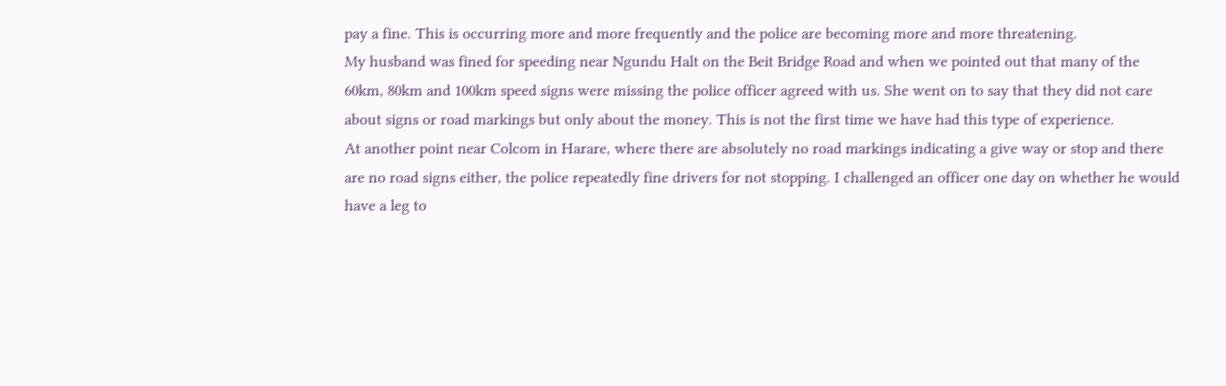pay a fine. This is occurring more and more frequently and the police are becoming more and more threatening.
My husband was fined for speeding near Ngundu Halt on the Beit Bridge Road and when we pointed out that many of the 60km, 80km and 100km speed signs were missing the police officer agreed with us. She went on to say that they did not care about signs or road markings but only about the money. This is not the first time we have had this type of experience.
At another point near Colcom in Harare, where there are absolutely no road markings indicating a give way or stop and there are no road signs either, the police repeatedly fine drivers for not stopping. I challenged an officer one day on whether he would have a leg to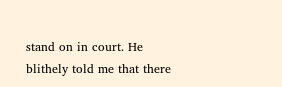stand on in court. He blithely told me that there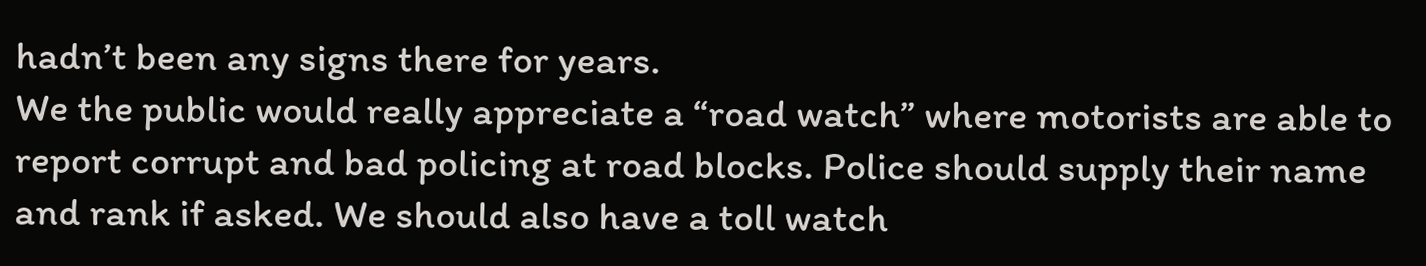hadn’t been any signs there for years.
We the public would really appreciate a “road watch” where motorists are able to report corrupt and bad policing at road blocks. Police should supply their name and rank if asked. We should also have a toll watch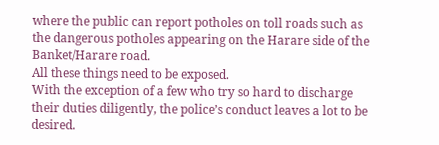where the public can report potholes on toll roads such as the dangerous potholes appearing on the Harare side of the Banket/Harare road.
All these things need to be exposed.
With the exception of a few who try so hard to discharge their duties diligently, the police’s conduct leaves a lot to be desired.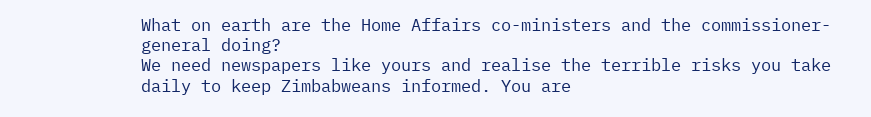What on earth are the Home Affairs co-ministers and the commissioner-general doing?
We need newspapers like yours and realise the terrible risks you take daily to keep Zimbabweans informed. You are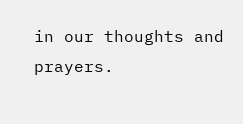in our thoughts and prayers.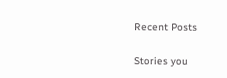Recent Posts

Stories you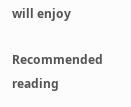will enjoy

Recommended reading